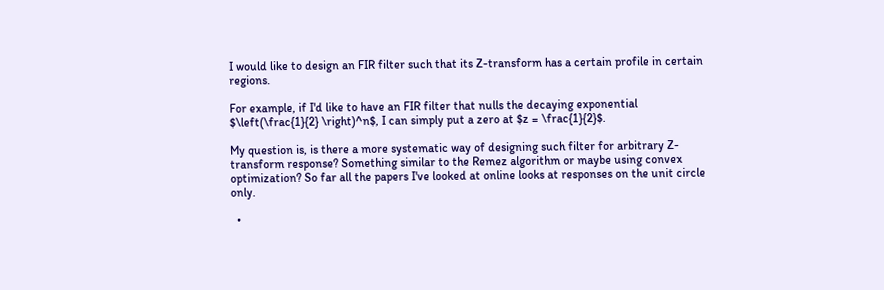I would like to design an FIR filter such that its Z-transform has a certain profile in certain regions.

For example, if I'd like to have an FIR filter that nulls the decaying exponential $\left(\frac{1}{2} \right)^n$, I can simply put a zero at $z = \frac{1}{2}$.

My question is, is there a more systematic way of designing such filter for arbitrary Z-transform response? Something similar to the Remez algorithm or maybe using convex optimization? So far all the papers I've looked at online looks at responses on the unit circle only.

  •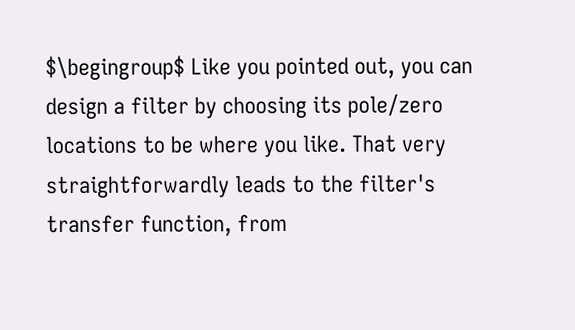$\begingroup$ Like you pointed out, you can design a filter by choosing its pole/zero locations to be where you like. That very straightforwardly leads to the filter's transfer function, from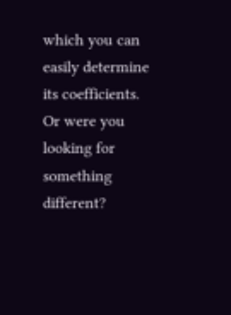which you can easily determine its coefficients. Or were you looking for something different?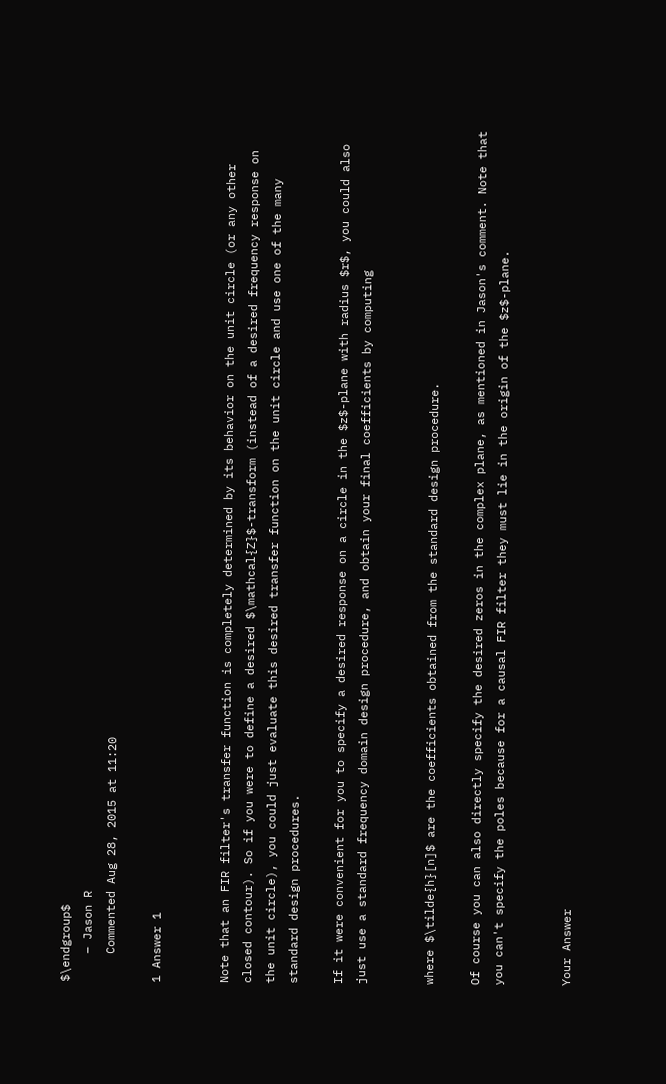$\endgroup$
    – Jason R
    Commented Aug 28, 2015 at 11:20

1 Answer 1


Note that an FIR filter's transfer function is completely determined by its behavior on the unit circle (or any other closed contour). So if you were to define a desired $\mathcal{Z}$-transform (instead of a desired frequency response on the unit circle), you could just evaluate this desired transfer function on the unit circle and use one of the many standard design procedures.

If it were convenient for you to specify a desired response on a circle in the $z$-plane with radius $r$, you could also just use a standard frequency domain design procedure, and obtain your final coefficients by computing


where $\tilde{h}[n]$ are the coefficients obtained from the standard design procedure.

Of course you can also directly specify the desired zeros in the complex plane, as mentioned in Jason's comment. Note that you can't specify the poles because for a causal FIR filter they must lie in the origin of the $z$-plane.


Your Answer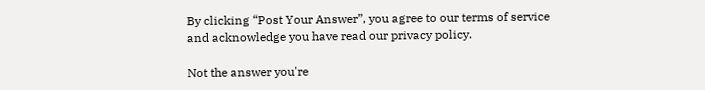By clicking “Post Your Answer”, you agree to our terms of service and acknowledge you have read our privacy policy.

Not the answer you're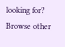looking for? Browse other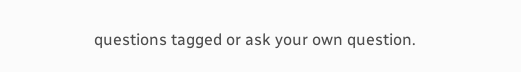questions tagged or ask your own question.